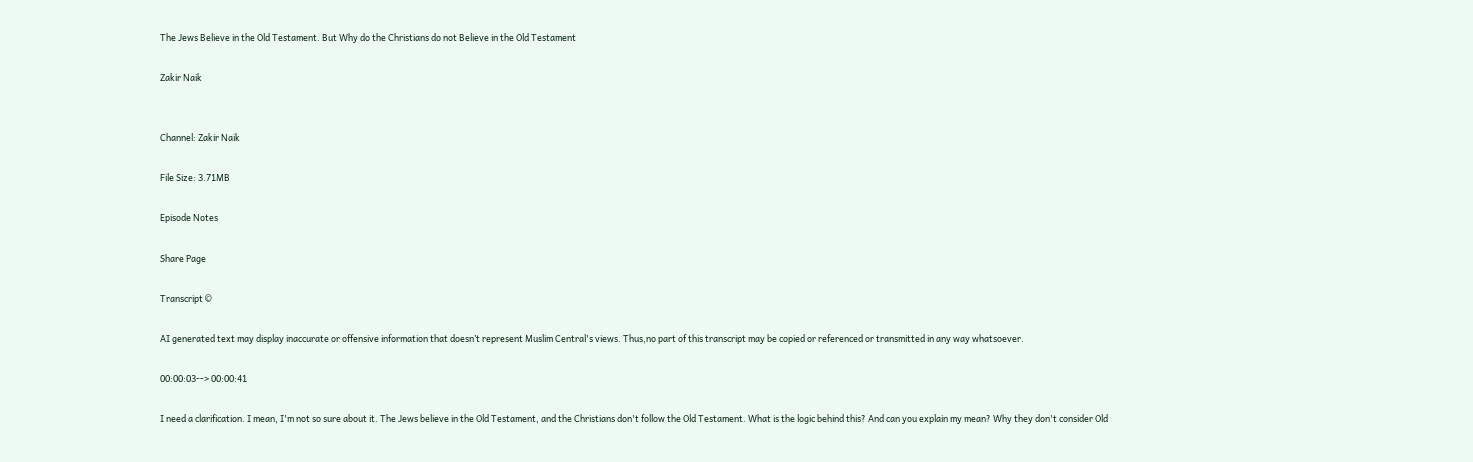The Jews Believe in the Old Testament. But Why do the Christians do not Believe in the Old Testament

Zakir Naik


Channel: Zakir Naik

File Size: 3.71MB

Episode Notes

Share Page

Transcript ©

AI generated text may display inaccurate or offensive information that doesn’t represent Muslim Central's views. Thus,no part of this transcript may be copied or referenced or transmitted in any way whatsoever.

00:00:03--> 00:00:41

I need a clarification. I mean, I'm not so sure about it. The Jews believe in the Old Testament, and the Christians don't follow the Old Testament. What is the logic behind this? And can you explain my mean? Why they don't consider Old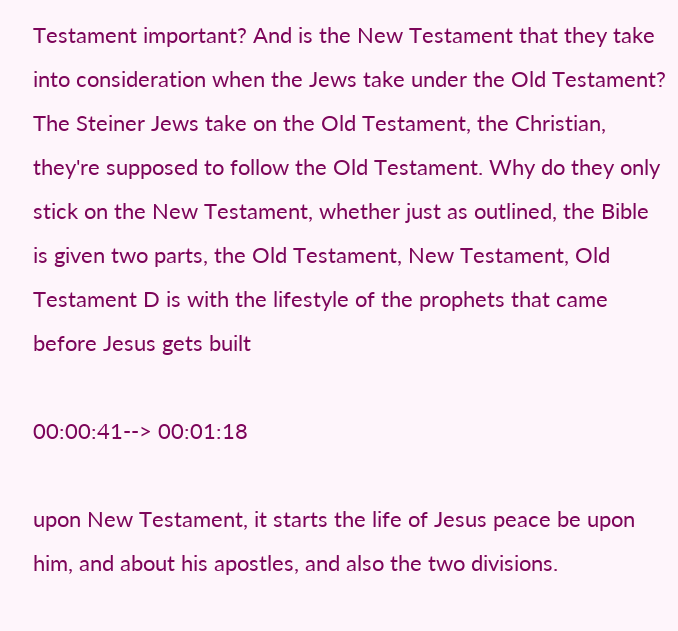Testament important? And is the New Testament that they take into consideration when the Jews take under the Old Testament? The Steiner Jews take on the Old Testament, the Christian, they're supposed to follow the Old Testament. Why do they only stick on the New Testament, whether just as outlined, the Bible is given two parts, the Old Testament, New Testament, Old Testament D is with the lifestyle of the prophets that came before Jesus gets built

00:00:41--> 00:01:18

upon New Testament, it starts the life of Jesus peace be upon him, and about his apostles, and also the two divisions.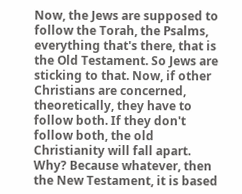Now, the Jews are supposed to follow the Torah, the Psalms, everything that's there, that is the Old Testament. So Jews are sticking to that. Now, if other Christians are concerned, theoretically, they have to follow both. If they don't follow both, the old Christianity will fall apart. Why? Because whatever, then the New Testament, it is based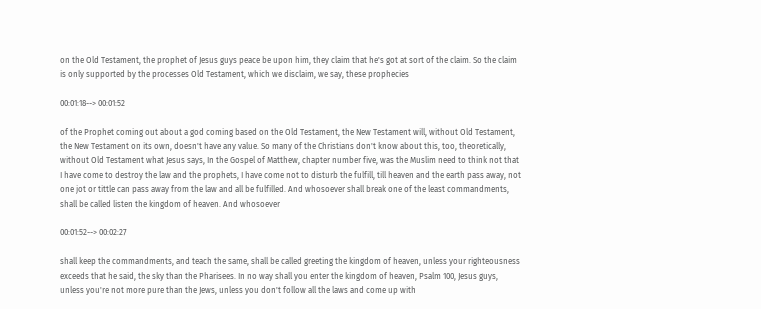on the Old Testament, the prophet of Jesus guys peace be upon him, they claim that he's got at sort of the claim. So the claim is only supported by the processes Old Testament, which we disclaim, we say, these prophecies

00:01:18--> 00:01:52

of the Prophet coming out about a god coming based on the Old Testament, the New Testament will, without Old Testament, the New Testament on its own, doesn't have any value. So many of the Christians don't know about this, too, theoretically, without Old Testament what Jesus says, In the Gospel of Matthew, chapter number five, was the Muslim need to think not that I have come to destroy the law and the prophets, I have come not to disturb the fulfill, till heaven and the earth pass away, not one jot or tittle can pass away from the law and all be fulfilled. And whosoever shall break one of the least commandments, shall be called listen the kingdom of heaven. And whosoever

00:01:52--> 00:02:27

shall keep the commandments, and teach the same, shall be called greeting the kingdom of heaven, unless your righteousness exceeds that he said, the sky than the Pharisees. In no way shall you enter the kingdom of heaven, Psalm 100, Jesus guys, unless you're not more pure than the Jews, unless you don't follow all the laws and come up with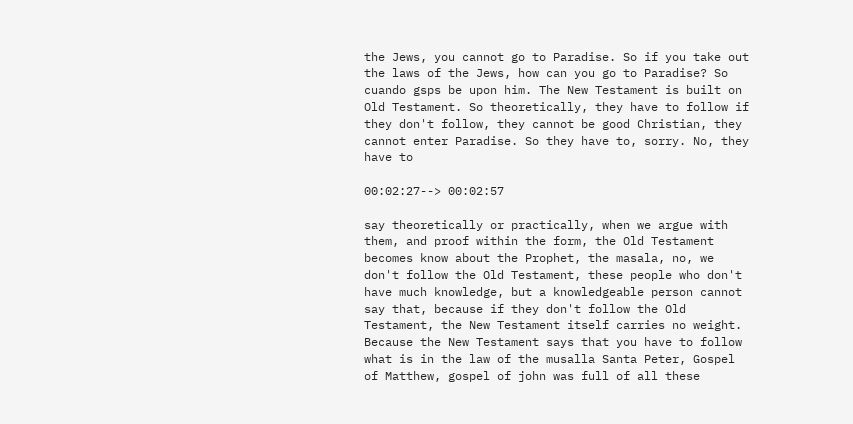the Jews, you cannot go to Paradise. So if you take out the laws of the Jews, how can you go to Paradise? So cuando gsps be upon him. The New Testament is built on Old Testament. So theoretically, they have to follow if they don't follow, they cannot be good Christian, they cannot enter Paradise. So they have to, sorry. No, they have to

00:02:27--> 00:02:57

say theoretically or practically, when we argue with them, and proof within the form, the Old Testament becomes know about the Prophet, the masala, no, we don't follow the Old Testament, these people who don't have much knowledge, but a knowledgeable person cannot say that, because if they don't follow the Old Testament, the New Testament itself carries no weight. Because the New Testament says that you have to follow what is in the law of the musalla Santa Peter, Gospel of Matthew, gospel of john was full of all these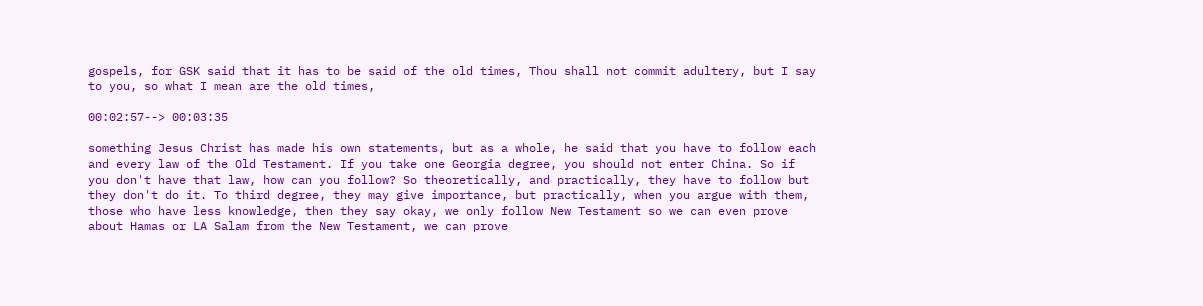gospels, for GSK said that it has to be said of the old times, Thou shall not commit adultery, but I say to you, so what I mean are the old times,

00:02:57--> 00:03:35

something Jesus Christ has made his own statements, but as a whole, he said that you have to follow each and every law of the Old Testament. If you take one Georgia degree, you should not enter China. So if you don't have that law, how can you follow? So theoretically, and practically, they have to follow but they don't do it. To third degree, they may give importance, but practically, when you argue with them, those who have less knowledge, then they say okay, we only follow New Testament so we can even prove about Hamas or LA Salam from the New Testament, we can prove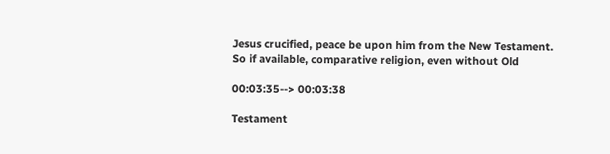Jesus crucified, peace be upon him from the New Testament. So if available, comparative religion, even without Old

00:03:35--> 00:03:38

Testament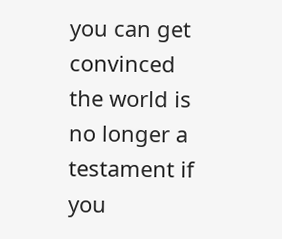you can get convinced the world is no longer a testament if you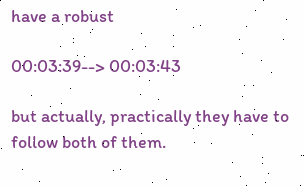have a robust

00:03:39--> 00:03:43

but actually, practically they have to follow both of them.